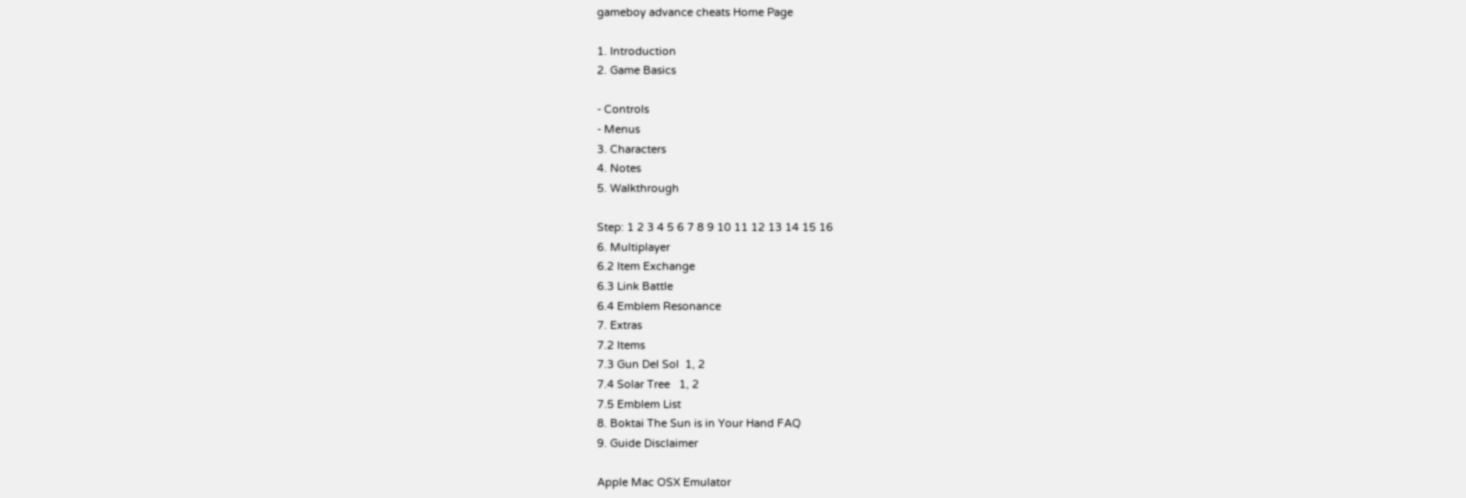gameboy advance cheats Home Page

1. Introduction
2. Game Basics

- Controls
- Menus
3. Characters
4. Notes
5. Walkthrough

Step: 1 2 3 4 5 6 7 8 9 10 11 12 13 14 15 16
6. Multiplayer
6.2 Item Exchange
6.3 Link Battle
6.4 Emblem Resonance
7. Extras
7.2 Items
7.3 Gun Del Sol  1, 2
7.4 Solar Tree   1, 2
7.5 Emblem List
8. Boktai The Sun is in Your Hand FAQ
9. Guide Disclaimer

Apple Mac OSX Emulator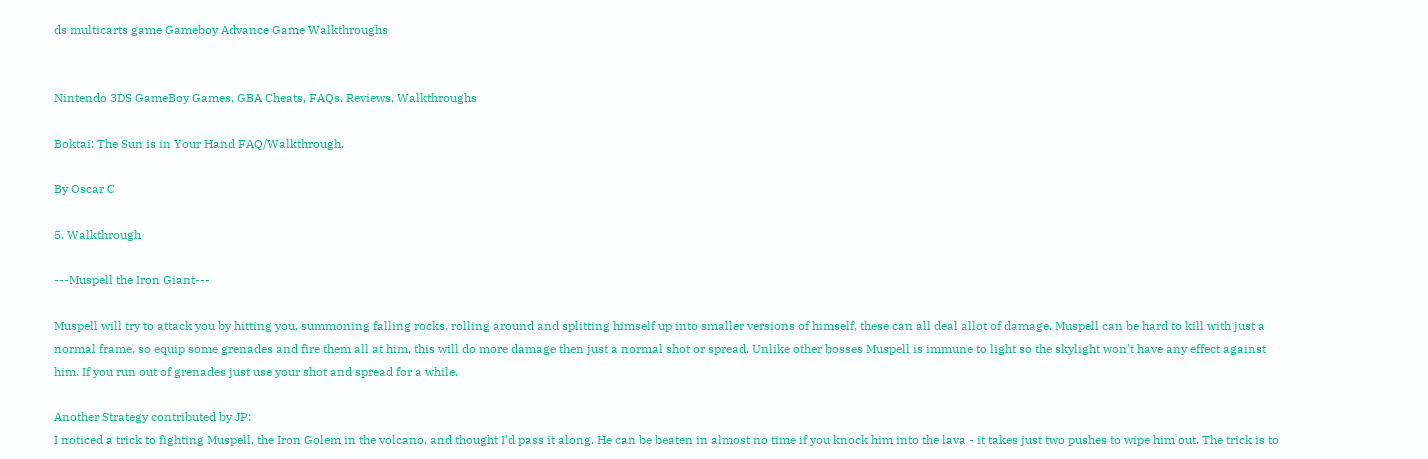ds multicarts game Gameboy Advance Game Walkthroughs


Nintendo 3DS GameBoy Games, GBA Cheats, FAQs, Reviews, Walkthroughs

Boktai: The Sun is in Your Hand FAQ/Walkthrough.

By Oscar C

5. Walkthrough

---Muspell the Iron Giant---

Muspell will try to attack you by hitting you, summoning falling rocks, rolling around and splitting himself up into smaller versions of himself, these can all deal allot of damage. Muspell can be hard to kill with just a normal frame, so equip some grenades and fire them all at him, this will do more damage then just a normal shot or spread. Unlike other bosses Muspell is immune to light so the skylight won't have any effect against him. If you run out of grenades just use your shot and spread for a while.

Another Strategy contributed by JP:
I noticed a trick to fighting Muspell, the Iron Golem in the volcano, and thought I'd pass it along. He can be beaten in almost no time if you knock him into the lava - it takes just two pushes to wipe him out. The trick is to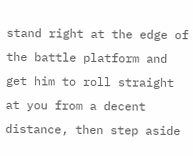stand right at the edge of the battle platform and get him to roll straight at you from a decent distance, then step aside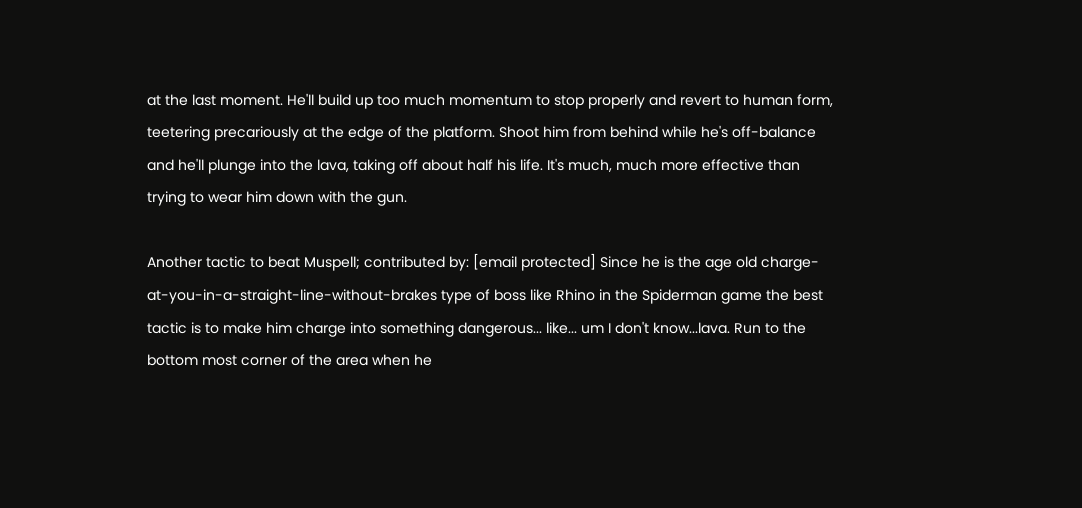at the last moment. He'll build up too much momentum to stop properly and revert to human form, teetering precariously at the edge of the platform. Shoot him from behind while he's off-balance and he'll plunge into the lava, taking off about half his life. It's much, much more effective than trying to wear him down with the gun.

Another tactic to beat Muspell; contributed by: [email protected] Since he is the age old charge-at-you-in-a-straight-line-without-brakes type of boss like Rhino in the Spiderman game the best tactic is to make him charge into something dangerous... like... um I don't know...lava. Run to the bottom most corner of the area when he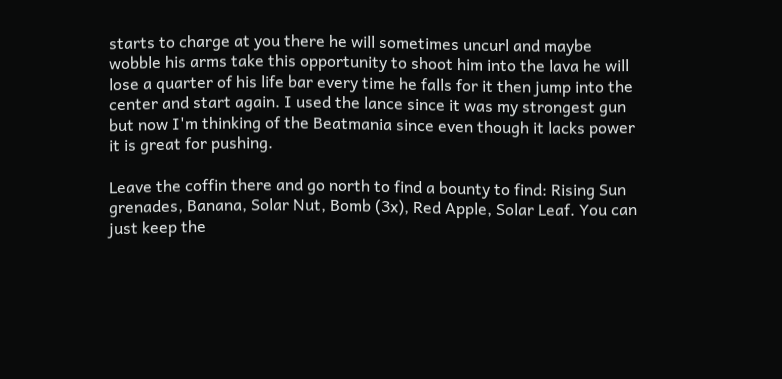starts to charge at you there he will sometimes uncurl and maybe wobble his arms take this opportunity to shoot him into the lava he will lose a quarter of his life bar every time he falls for it then jump into the center and start again. I used the lance since it was my strongest gun but now I'm thinking of the Beatmania since even though it lacks power it is great for pushing.

Leave the coffin there and go north to find a bounty to find: Rising Sun grenades, Banana, Solar Nut, Bomb (3x), Red Apple, Solar Leaf. You can just keep the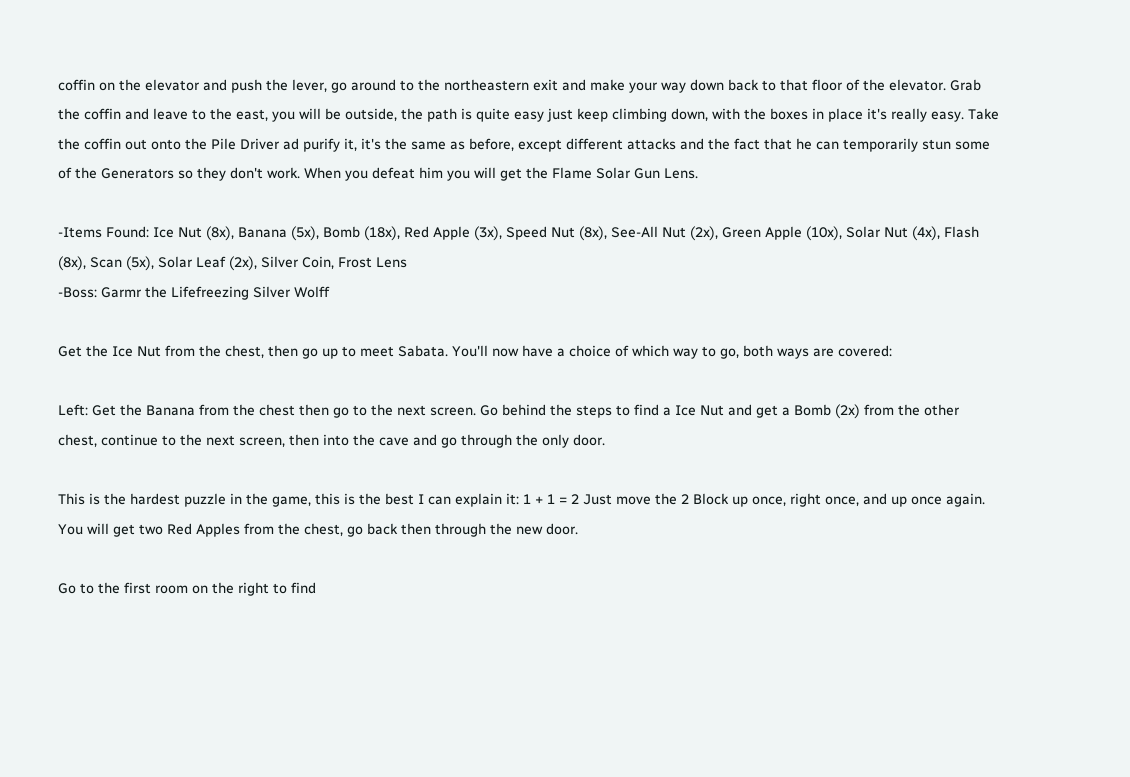coffin on the elevator and push the lever, go around to the northeastern exit and make your way down back to that floor of the elevator. Grab the coffin and leave to the east, you will be outside, the path is quite easy just keep climbing down, with the boxes in place it's really easy. Take the coffin out onto the Pile Driver ad purify it, it's the same as before, except different attacks and the fact that he can temporarily stun some of the Generators so they don't work. When you defeat him you will get the Flame Solar Gun Lens.

-Items Found: Ice Nut (8x), Banana (5x), Bomb (18x), Red Apple (3x), Speed Nut (8x), See-All Nut (2x), Green Apple (10x), Solar Nut (4x), Flash (8x), Scan (5x), Solar Leaf (2x), Silver Coin, Frost Lens
-Boss: Garmr the Lifefreezing Silver Wolff

Get the Ice Nut from the chest, then go up to meet Sabata. You'll now have a choice of which way to go, both ways are covered:

Left: Get the Banana from the chest then go to the next screen. Go behind the steps to find a Ice Nut and get a Bomb (2x) from the other chest, continue to the next screen, then into the cave and go through the only door.

This is the hardest puzzle in the game, this is the best I can explain it: 1 + 1 = 2 Just move the 2 Block up once, right once, and up once again. You will get two Red Apples from the chest, go back then through the new door.

Go to the first room on the right to find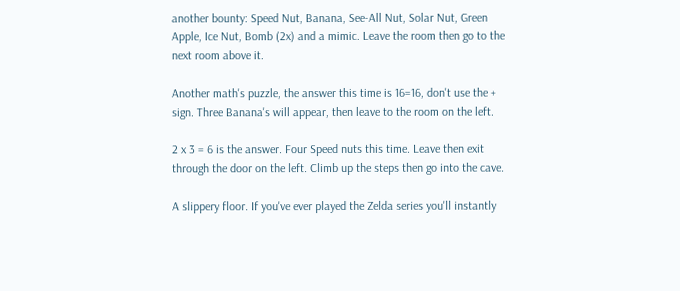another bounty: Speed Nut, Banana, See-All Nut, Solar Nut, Green Apple, Ice Nut, Bomb (2x) and a mimic. Leave the room then go to the next room above it.

Another math's puzzle, the answer this time is 16=16, don't use the + sign. Three Banana's will appear, then leave to the room on the left.

2 x 3 = 6 is the answer. Four Speed nuts this time. Leave then exit through the door on the left. Climb up the steps then go into the cave.

A slippery floor. If you've ever played the Zelda series you'll instantly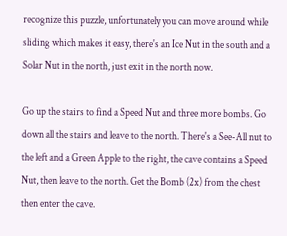recognize this puzzle, unfortunately you can move around while sliding which makes it easy, there's an Ice Nut in the south and a Solar Nut in the north, just exit in the north now.

Go up the stairs to find a Speed Nut and three more bombs. Go down all the stairs and leave to the north. There's a See-All nut to the left and a Green Apple to the right, the cave contains a Speed Nut, then leave to the north. Get the Bomb (2x) from the chest then enter the cave.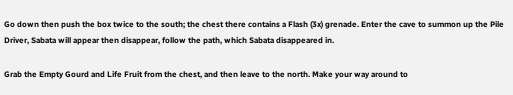Go down then push the box twice to the south; the chest there contains a Flash (3x) grenade. Enter the cave to summon up the Pile Driver, Sabata will appear then disappear, follow the path, which Sabata disappeared in.

Grab the Empty Gourd and Life Fruit from the chest, and then leave to the north. Make your way around to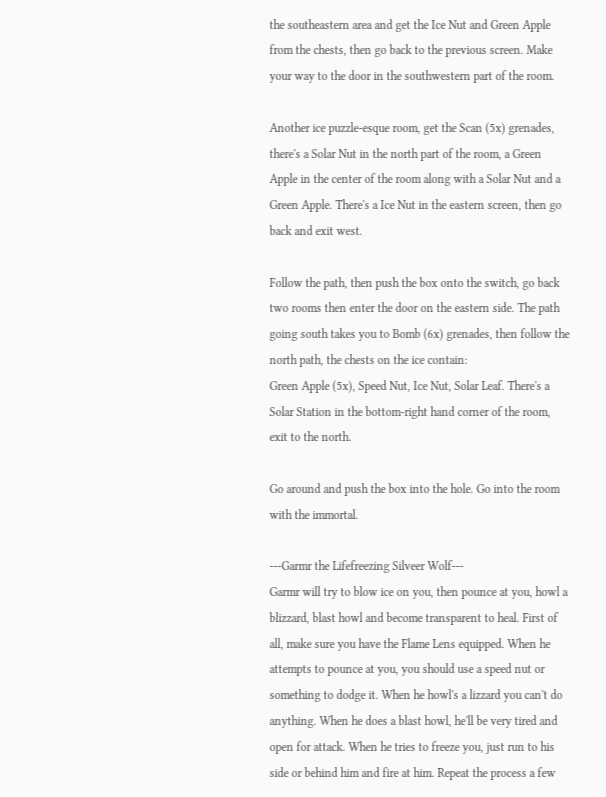the southeastern area and get the Ice Nut and Green Apple from the chests, then go back to the previous screen. Make your way to the door in the southwestern part of the room.

Another ice puzzle-esque room, get the Scan (5x) grenades, there's a Solar Nut in the north part of the room, a Green Apple in the center of the room along with a Solar Nut and a Green Apple. There's a Ice Nut in the eastern screen, then go back and exit west.

Follow the path, then push the box onto the switch, go back two rooms then enter the door on the eastern side. The path going south takes you to Bomb (6x) grenades, then follow the north path, the chests on the ice contain:
Green Apple (5x), Speed Nut, Ice Nut, Solar Leaf. There's a Solar Station in the bottom-right hand corner of the room, exit to the north.

Go around and push the box into the hole. Go into the room with the immortal.

---Garmr the Lifefreezing Silveer Wolf---
Garmr will try to blow ice on you, then pounce at you, howl a blizzard, blast howl and become transparent to heal. First of all, make sure you have the Flame Lens equipped. When he attempts to pounce at you, you should use a speed nut or something to dodge it. When he howl's a lizzard you can't do anything. When he does a blast howl, he'll be very tired and open for attack. When he tries to freeze you, just run to his side or behind him and fire at him. Repeat the process a few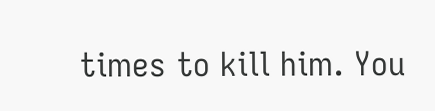times to kill him. You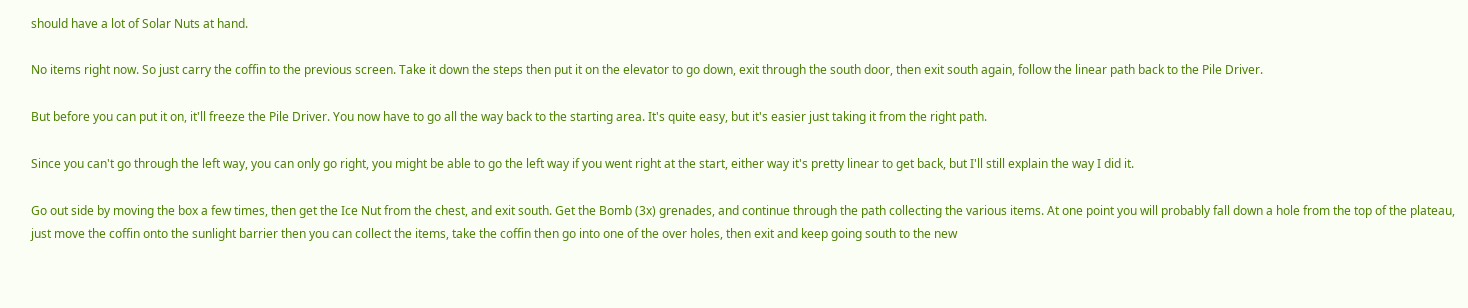should have a lot of Solar Nuts at hand.

No items right now. So just carry the coffin to the previous screen. Take it down the steps then put it on the elevator to go down, exit through the south door, then exit south again, follow the linear path back to the Pile Driver.

But before you can put it on, it'll freeze the Pile Driver. You now have to go all the way back to the starting area. It's quite easy, but it's easier just taking it from the right path.

Since you can't go through the left way, you can only go right, you might be able to go the left way if you went right at the start, either way it's pretty linear to get back, but I'll still explain the way I did it.

Go out side by moving the box a few times, then get the Ice Nut from the chest, and exit south. Get the Bomb (3x) grenades, and continue through the path collecting the various items. At one point you will probably fall down a hole from the top of the plateau, just move the coffin onto the sunlight barrier then you can collect the items, take the coffin then go into one of the over holes, then exit and keep going south to the new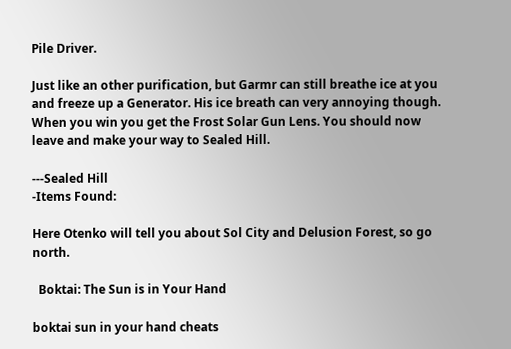Pile Driver.

Just like an other purification, but Garmr can still breathe ice at you and freeze up a Generator. His ice breath can very annoying though. When you win you get the Frost Solar Gun Lens. You should now leave and make your way to Sealed Hill.

---Sealed Hill
-Items Found:

Here Otenko will tell you about Sol City and Delusion Forest, so go north.

  Boktai: The Sun is in Your Hand

boktai sun in your hand cheats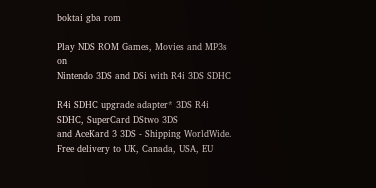boktai gba rom

Play NDS ROM Games, Movies and MP3s on
Nintendo 3DS and DSi with R4i 3DS SDHC

R4i SDHC upgrade adapter* 3DS R4i SDHC, SuperCard DStwo 3DS
and AceKard 3 3DS - Shipping WorldWide.
Free delivery to UK, Canada, USA, EU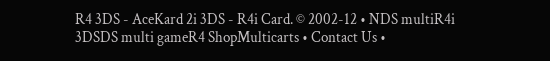R4 3DS - AceKard 2i 3DS - R4i Card. © 2002-12 • NDS multiR4i 3DSDS multi gameR4 ShopMulticarts • Contact Us •